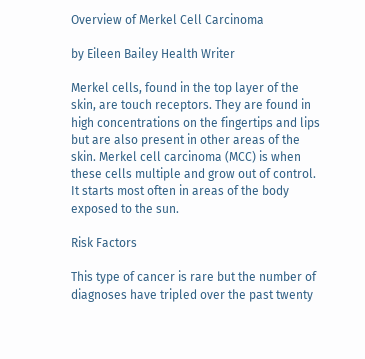Overview of Merkel Cell Carcinoma

by Eileen Bailey Health Writer

Merkel cells, found in the top layer of the skin, are touch receptors. They are found in high concentrations on the fingertips and lips but are also present in other areas of the skin. Merkel cell carcinoma (MCC) is when these cells multiple and grow out of control. It starts most often in areas of the body exposed to the sun.

Risk Factors

This type of cancer is rare but the number of diagnoses have tripled over the past twenty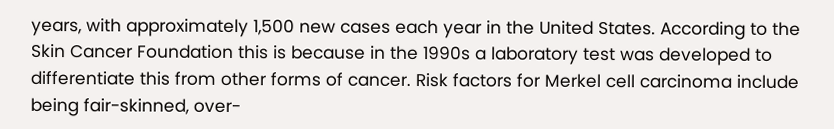years, with approximately 1,500 new cases each year in the United States. According to the Skin Cancer Foundation this is because in the 1990s a laboratory test was developed to differentiate this from other forms of cancer. Risk factors for Merkel cell carcinoma include being fair-skinned, over-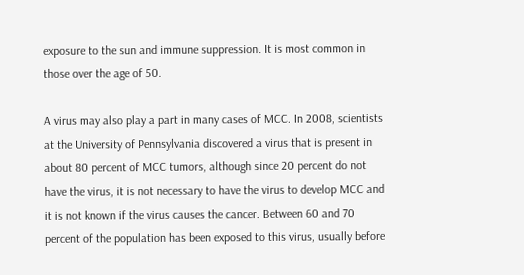exposure to the sun and immune suppression. It is most common in those over the age of 50.

A virus may also play a part in many cases of MCC. In 2008, scientists at the University of Pennsylvania discovered a virus that is present in about 80 percent of MCC tumors, although since 20 percent do not have the virus, it is not necessary to have the virus to develop MCC and it is not known if the virus causes the cancer. Between 60 and 70 percent of the population has been exposed to this virus, usually before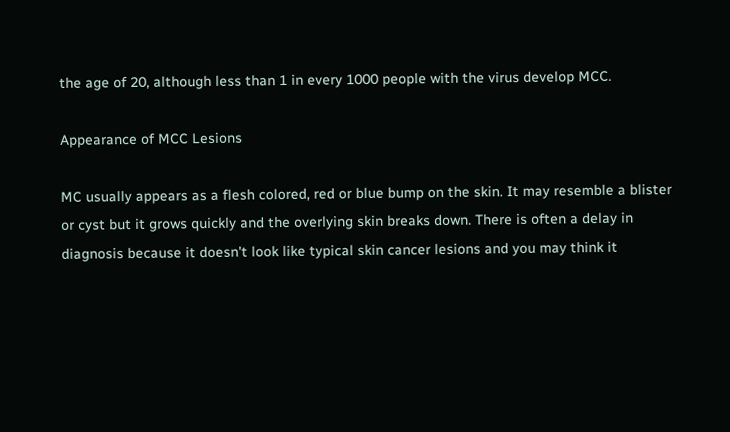the age of 20, although less than 1 in every 1000 people with the virus develop MCC.

Appearance of MCC Lesions

MC usually appears as a flesh colored, red or blue bump on the skin. It may resemble a blister or cyst but it grows quickly and the overlying skin breaks down. There is often a delay in diagnosis because it doesn't look like typical skin cancer lesions and you may think it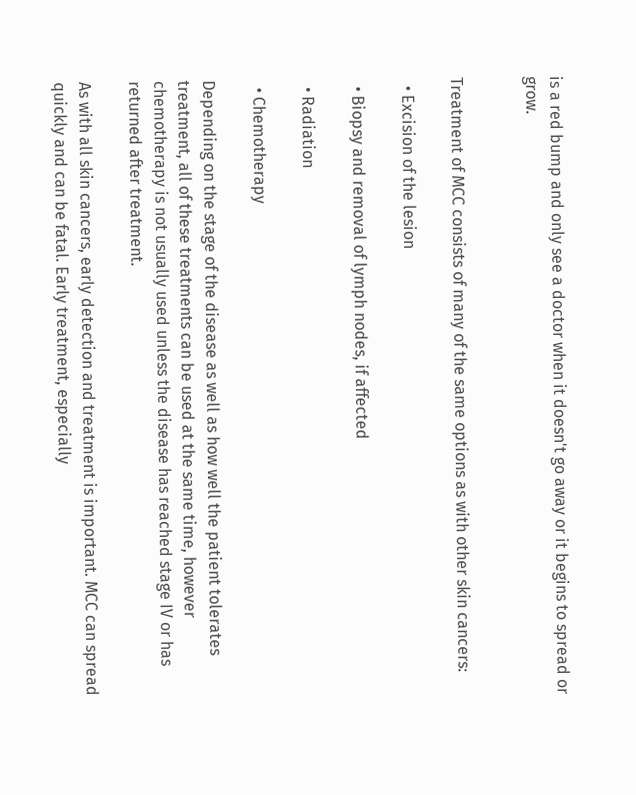is a red bump and only see a doctor when it doesn't go away or it begins to spread or grow.


Treatment of MCC consists of many of the same options as with other skin cancers:

  • Excision of the lesion

  • Biopsy and removal of lymph nodes, if affected

  • Radiation

  • Chemotherapy

Depending on the stage of the disease as well as how well the patient tolerates treatment, all of these treatments can be used at the same time, however chemotherapy is not usually used unless the disease has reached stage IV or has returned after treatment.

As with all skin cancers, early detection and treatment is important. MCC can spread quickly and can be fatal. Early treatment, especially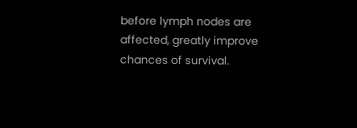before lymph nodes are affected, greatly improve chances of survival.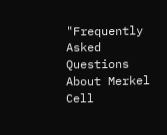"Frequently Asked Questions About Merkel Cell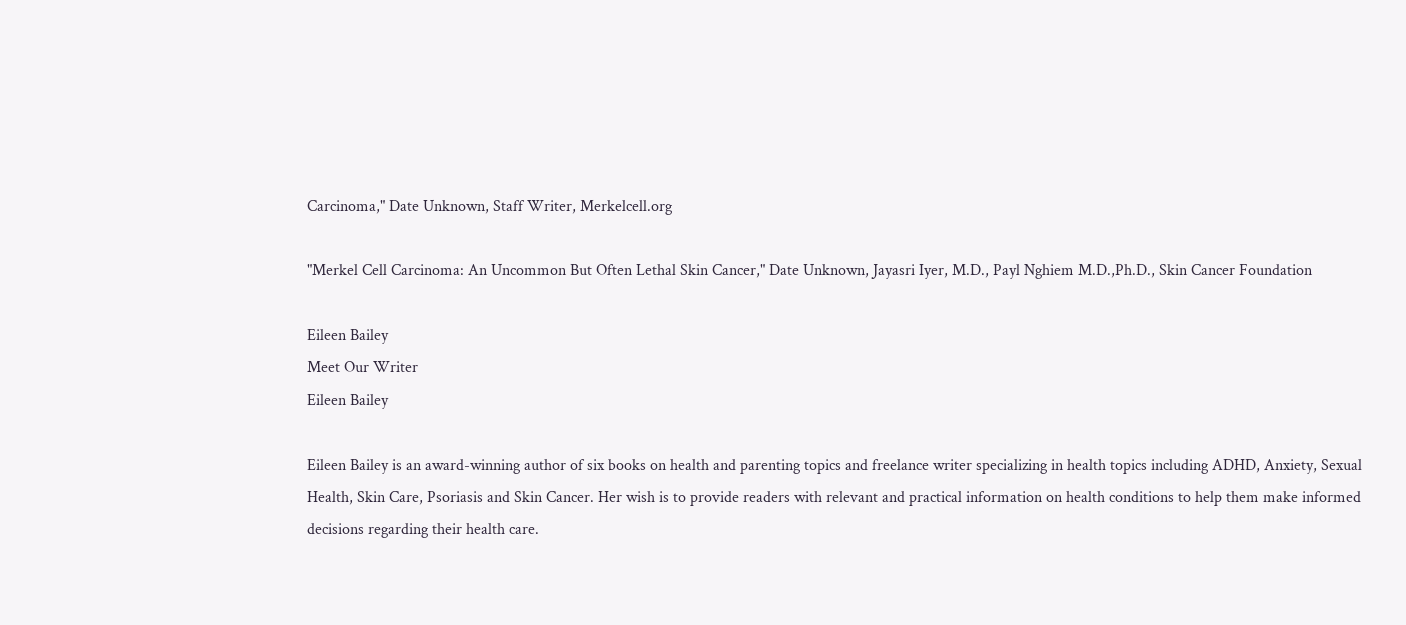Carcinoma," Date Unknown, Staff Writer, Merkelcell.org

"Merkel Cell Carcinoma: An Uncommon But Often Lethal Skin Cancer," Date Unknown, Jayasri Iyer, M.D., Payl Nghiem M.D.,Ph.D., Skin Cancer Foundation

Eileen Bailey
Meet Our Writer
Eileen Bailey

Eileen Bailey is an award-winning author of six books on health and parenting topics and freelance writer specializing in health topics including ADHD, Anxiety, Sexual Health, Skin Care, Psoriasis and Skin Cancer. Her wish is to provide readers with relevant and practical information on health conditions to help them make informed decisions regarding their health care.